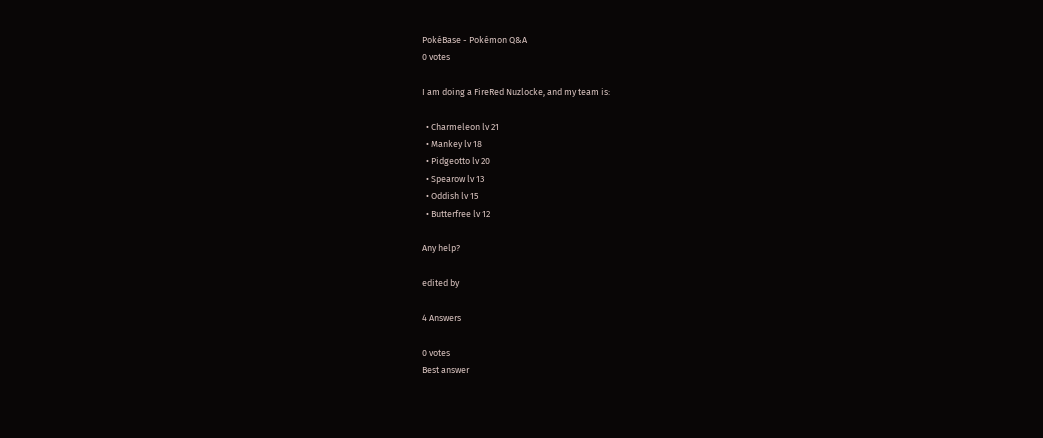PokéBase - Pokémon Q&A
0 votes

I am doing a FireRed Nuzlocke, and my team is:

  • Charmeleon lv 21
  • Mankey lv 18
  • Pidgeotto lv 20
  • Spearow lv 13
  • Oddish lv 15
  • Butterfree lv 12

Any help?

edited by

4 Answers

0 votes
Best answer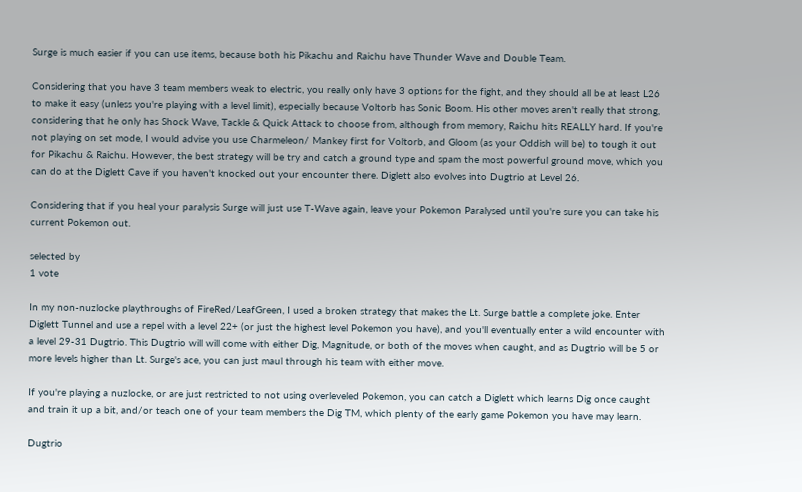Surge is much easier if you can use items, because both his Pikachu and Raichu have Thunder Wave and Double Team.

Considering that you have 3 team members weak to electric, you really only have 3 options for the fight, and they should all be at least L26 to make it easy (unless you're playing with a level limit), especially because Voltorb has Sonic Boom. His other moves aren't really that strong, considering that he only has Shock Wave, Tackle & Quick Attack to choose from, although from memory, Raichu hits REALLY hard. If you're not playing on set mode, I would advise you use Charmeleon/ Mankey first for Voltorb, and Gloom (as your Oddish will be) to tough it out for Pikachu & Raichu. However, the best strategy will be try and catch a ground type and spam the most powerful ground move, which you can do at the Diglett Cave if you haven't knocked out your encounter there. Diglett also evolves into Dugtrio at Level 26.

Considering that if you heal your paralysis Surge will just use T-Wave again, leave your Pokemon Paralysed until you're sure you can take his current Pokemon out.

selected by
1 vote

In my non-nuzlocke playthroughs of FireRed/LeafGreen, I used a broken strategy that makes the Lt. Surge battle a complete joke. Enter Diglett Tunnel and use a repel with a level 22+ (or just the highest level Pokemon you have), and you'll eventually enter a wild encounter with a level 29-31 Dugtrio. This Dugtrio will will come with either Dig, Magnitude, or both of the moves when caught, and as Dugtrio will be 5 or more levels higher than Lt. Surge's ace, you can just maul through his team with either move.

If you're playing a nuzlocke, or are just restricted to not using overleveled Pokemon, you can catch a Diglett which learns Dig once caught and train it up a bit, and/or teach one of your team members the Dig TM, which plenty of the early game Pokemon you have may learn.

Dugtrio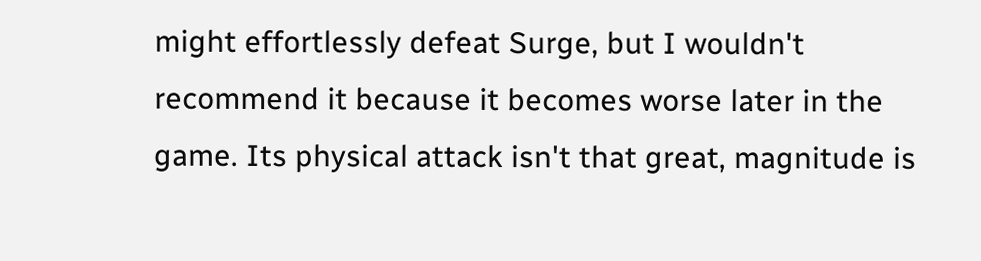might effortlessly defeat Surge, but I wouldn't recommend it because it becomes worse later in the game. Its physical attack isn't that great, magnitude is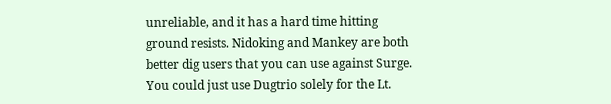unreliable, and it has a hard time hitting ground resists. Nidoking and Mankey are both better dig users that you can use against Surge.
You could just use Dugtrio solely for the Lt.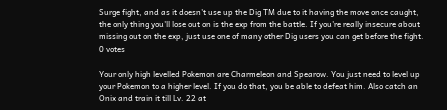Surge fight, and as it doesn't use up the Dig TM due to it having the move once caught, the only thing you'll lose out on is the exp from the battle. If you're really insecure about missing out on the exp, just use one of many other Dig users you can get before the fight.
0 votes

Your only high levelled Pokemon are Charmeleon and Spearow. You just need to level up your Pokemon to a higher level. If you do that, you be able to defeat him. Also catch an Onix and train it till Lv. 22 at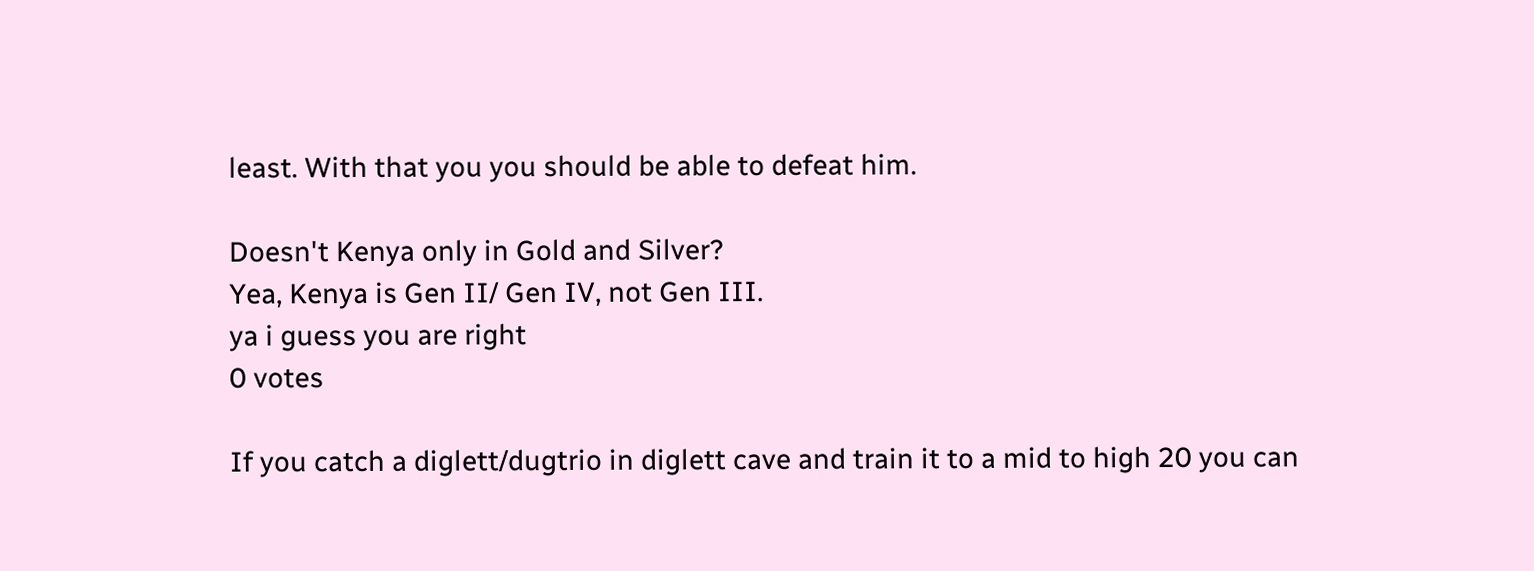least. With that you you should be able to defeat him.

Doesn't Kenya only in Gold and Silver?
Yea, Kenya is Gen II/ Gen IV, not Gen III.
ya i guess you are right
0 votes

If you catch a diglett/dugtrio in diglett cave and train it to a mid to high 20 you can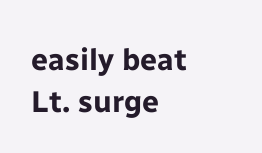easily beat Lt. surge